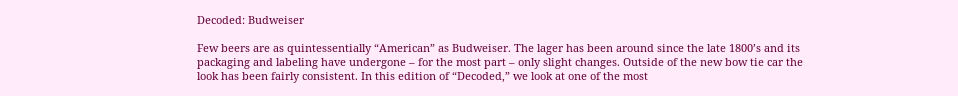Decoded: Budweiser

Few beers are as quintessentially “American” as Budweiser. The lager has been around since the late 1800’s and its packaging and labeling have undergone – for the most part – only slight changes. Outside of the new bow tie car the look has been fairly consistent. In this edition of “Decoded,” we look at one of the most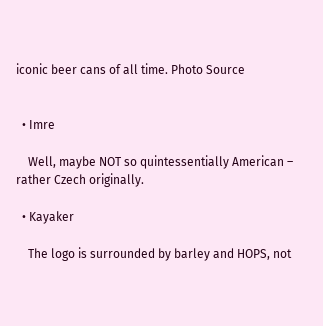iconic beer cans of all time. Photo Source


  • Imre

    Well, maybe NOT so quintessentially American – rather Czech originally.

  • Kayaker

    The logo is surrounded by barley and HOPS, not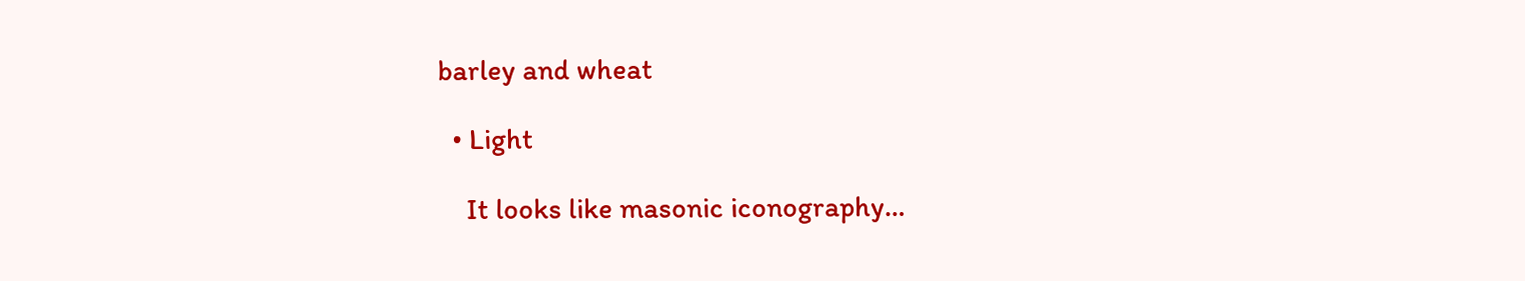barley and wheat

  • Light

    It looks like masonic iconography…